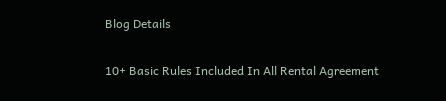Blog Details

10+ Basic Rules Included In All Rental Agreement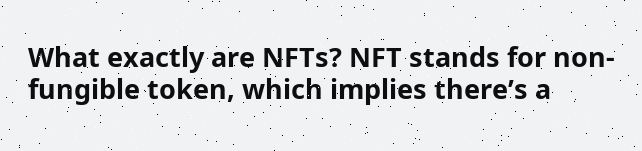What exactly are NFTs? NFT stands for non-fungible token, which implies there’s a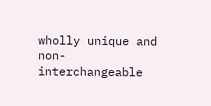wholly unique and non-interchangeable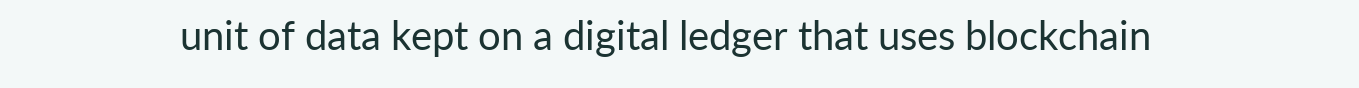unit of data kept on a digital ledger that uses blockchain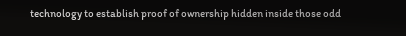technology to establish proof of ownership hidden inside those odd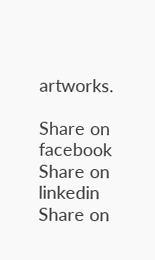artworks.

Share on facebook
Share on linkedin
Share on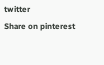twitter
Share on pinterest